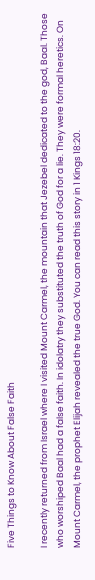Five Things to Know About False Faith

I recently returned from Israel where I visited Mount Carmel, the mountain that Jezebel dedicated to the god, Baal. Those who worshiped Baal had a false faith. In idolatry they substituted the truth of God for a lie. They were formal heretics. On Mount Carmel, the prophet Elijah revealed the true God. You can read this story in 1 Kings 18:20.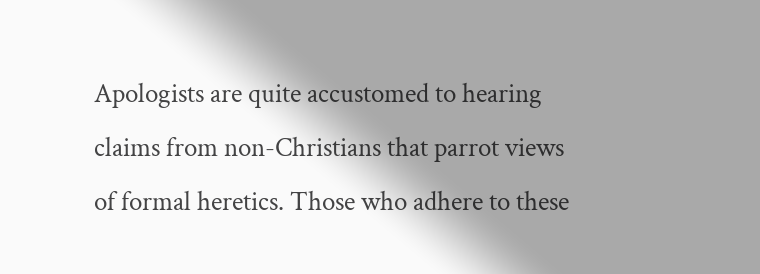Apologists are quite accustomed to hearing claims from non-Christians that parrot views of formal heretics. Those who adhere to these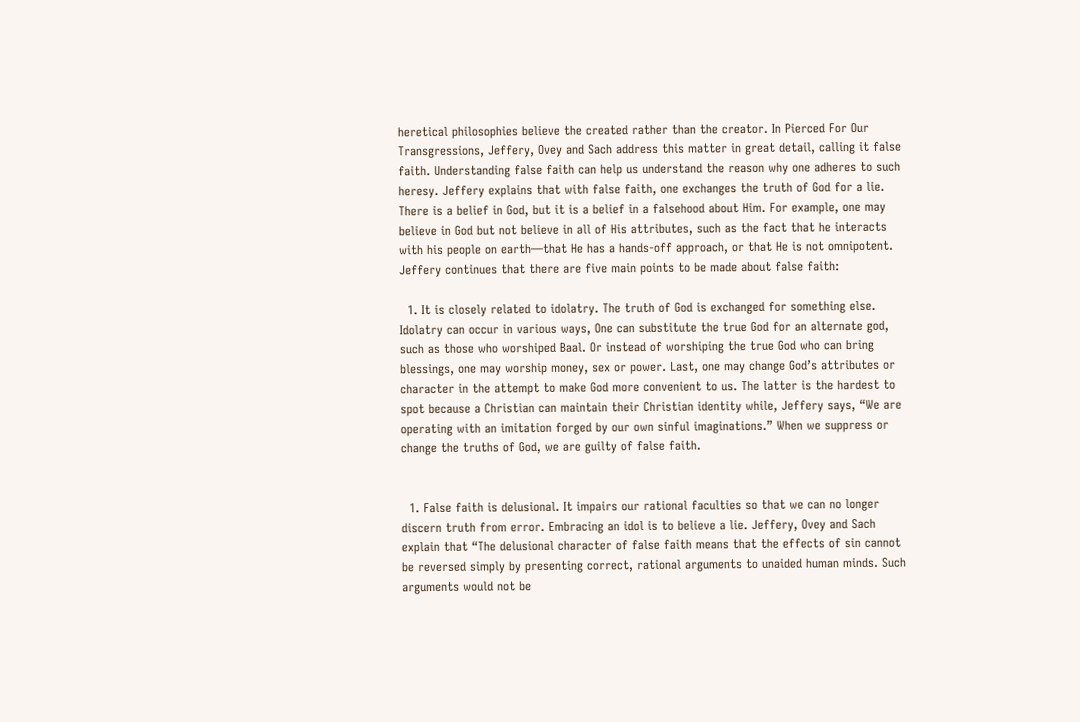heretical philosophies believe the created rather than the creator. In Pierced For Our Transgressions, Jeffery, Ovey and Sach address this matter in great detail, calling it false faith. Understanding false faith can help us understand the reason why one adheres to such heresy. Jeffery explains that with false faith, one exchanges the truth of God for a lie. There is a belief in God, but it is a belief in a falsehood about Him. For example, one may believe in God but not believe in all of His attributes, such as the fact that he interacts with his people on earth—that He has a hands-off approach, or that He is not omnipotent. Jeffery continues that there are five main points to be made about false faith:

  1. It is closely related to idolatry. The truth of God is exchanged for something else. Idolatry can occur in various ways, One can substitute the true God for an alternate god, such as those who worshiped Baal. Or instead of worshiping the true God who can bring blessings, one may worship money, sex or power. Last, one may change God’s attributes or character in the attempt to make God more convenient to us. The latter is the hardest to spot because a Christian can maintain their Christian identity while, Jeffery says, “We are operating with an imitation forged by our own sinful imaginations.” When we suppress or change the truths of God, we are guilty of false faith.


  1. False faith is delusional. It impairs our rational faculties so that we can no longer discern truth from error. Embracing an idol is to believe a lie. Jeffery, Ovey and Sach explain that “The delusional character of false faith means that the effects of sin cannot be reversed simply by presenting correct, rational arguments to unaided human minds. Such arguments would not be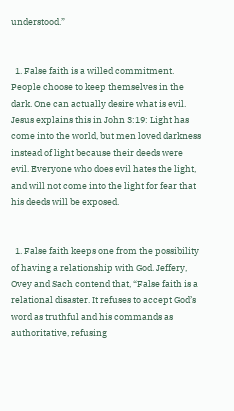understood.”


  1. False faith is a willed commitment. People choose to keep themselves in the dark. One can actually desire what is evil. Jesus explains this in John 3:19: Light has come into the world, but men loved darkness instead of light because their deeds were evil. Everyone who does evil hates the light, and will not come into the light for fear that his deeds will be exposed.


  1. False faith keeps one from the possibility of having a relationship with God. Jeffery, Ovey and Sach contend that, “False faith is a relational disaster. It refuses to accept God’s word as truthful and his commands as authoritative, refusing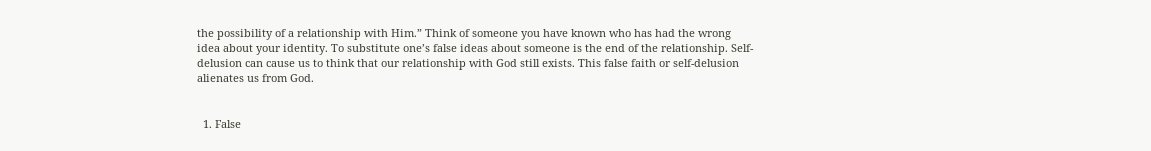the possibility of a relationship with Him.” Think of someone you have known who has had the wrong idea about your identity. To substitute one’s false ideas about someone is the end of the relationship. Self-delusion can cause us to think that our relationship with God still exists. This false faith or self-delusion alienates us from God.


  1. False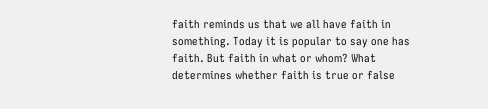faith reminds us that we all have faith in something. Today it is popular to say one has faith. But faith in what or whom? What determines whether faith is true or false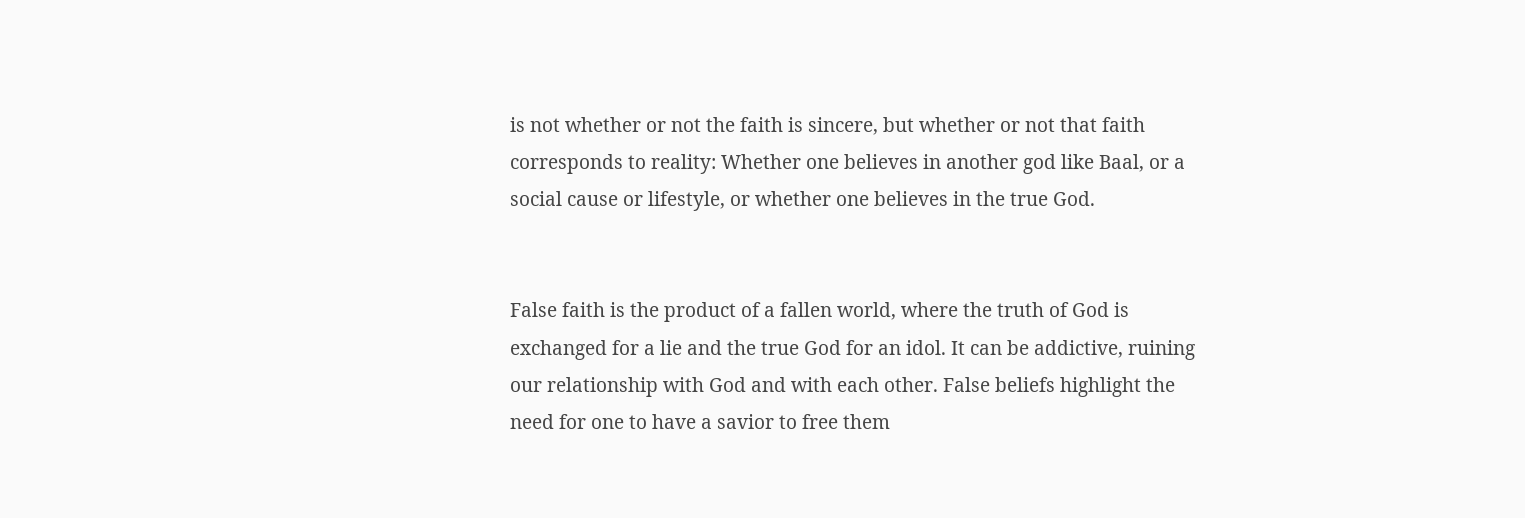is not whether or not the faith is sincere, but whether or not that faith corresponds to reality: Whether one believes in another god like Baal, or a social cause or lifestyle, or whether one believes in the true God.


False faith is the product of a fallen world, where the truth of God is exchanged for a lie and the true God for an idol. It can be addictive, ruining our relationship with God and with each other. False beliefs highlight the need for one to have a savior to free them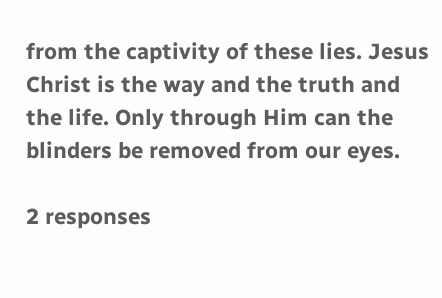from the captivity of these lies. Jesus Christ is the way and the truth and the life. Only through Him can the blinders be removed from our eyes.

2 responses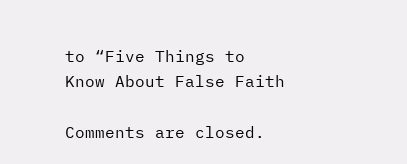to “Five Things to Know About False Faith

Comments are closed.